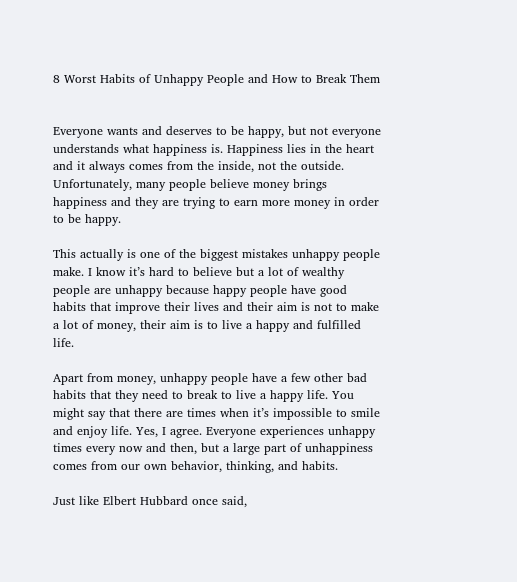8 Worst Habits of Unhappy People and How to Break Them


Everyone wants and deserves to be happy, but not everyone understands what happiness is. Happiness lies in the heart and it always comes from the inside, not the outside. Unfortunately, many people believe money brings happiness and they are trying to earn more money in order to be happy.

This actually is one of the biggest mistakes unhappy people make. I know it’s hard to believe but a lot of wealthy people are unhappy because happy people have good habits that improve their lives and their aim is not to make a lot of money, their aim is to live a happy and fulfilled life.

Apart from money, unhappy people have a few other bad habits that they need to break to live a happy life. You might say that there are times when it’s impossible to smile and enjoy life. Yes, I agree. Everyone experiences unhappy times every now and then, but a large part of unhappiness comes from our own behavior, thinking, and habits.

Just like Elbert Hubbard once said,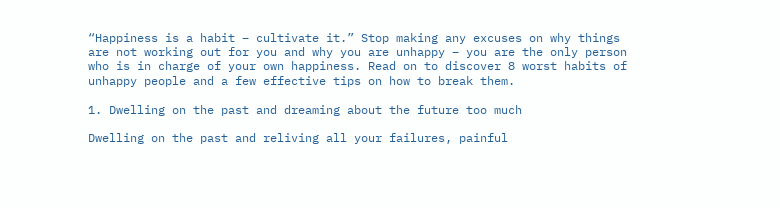“Happiness is a habit – cultivate it.” Stop making any excuses on why things are not working out for you and why you are unhappy – you are the only person who is in charge of your own happiness. Read on to discover 8 worst habits of unhappy people and a few effective tips on how to break them.

1. Dwelling on the past and dreaming about the future too much

Dwelling on the past and reliving all your failures, painful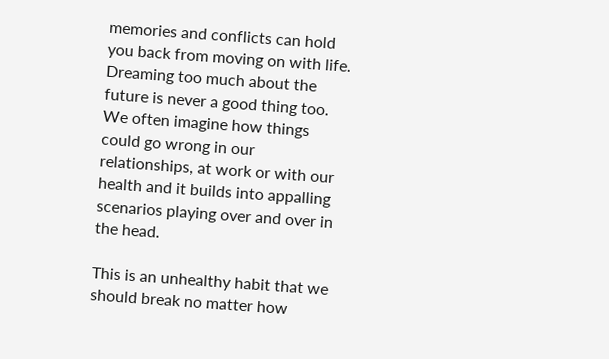memories and conflicts can hold you back from moving on with life. Dreaming too much about the future is never a good thing too. We often imagine how things could go wrong in our relationships, at work or with our health and it builds into appalling scenarios playing over and over in the head.

This is an unhealthy habit that we should break no matter how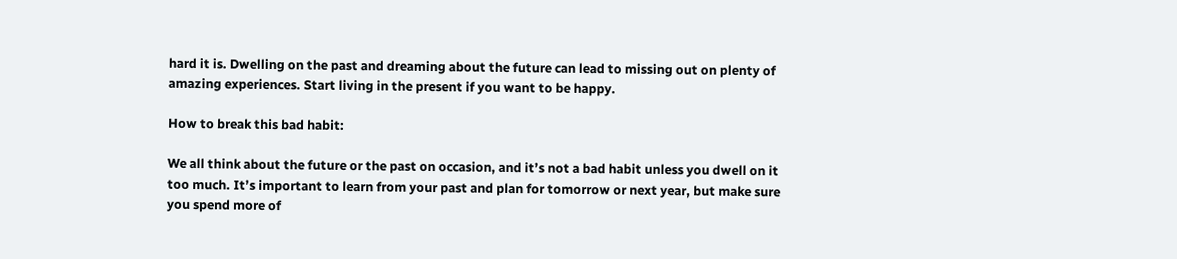hard it is. Dwelling on the past and dreaming about the future can lead to missing out on plenty of amazing experiences. Start living in the present if you want to be happy.

How to break this bad habit:

We all think about the future or the past on occasion, and it’s not a bad habit unless you dwell on it too much. It’s important to learn from your past and plan for tomorrow or next year, but make sure you spend more of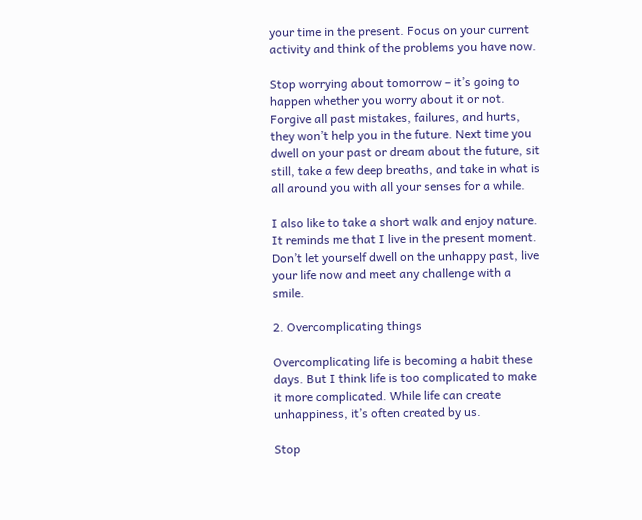your time in the present. Focus on your current activity and think of the problems you have now.

Stop worrying about tomorrow – it’s going to happen whether you worry about it or not. Forgive all past mistakes, failures, and hurts, they won’t help you in the future. Next time you dwell on your past or dream about the future, sit still, take a few deep breaths, and take in what is all around you with all your senses for a while.

I also like to take a short walk and enjoy nature. It reminds me that I live in the present moment. Don’t let yourself dwell on the unhappy past, live your life now and meet any challenge with a smile.

2. Overcomplicating things

Overcomplicating life is becoming a habit these days. But I think life is too complicated to make it more complicated. While life can create unhappiness, it’s often created by us.

Stop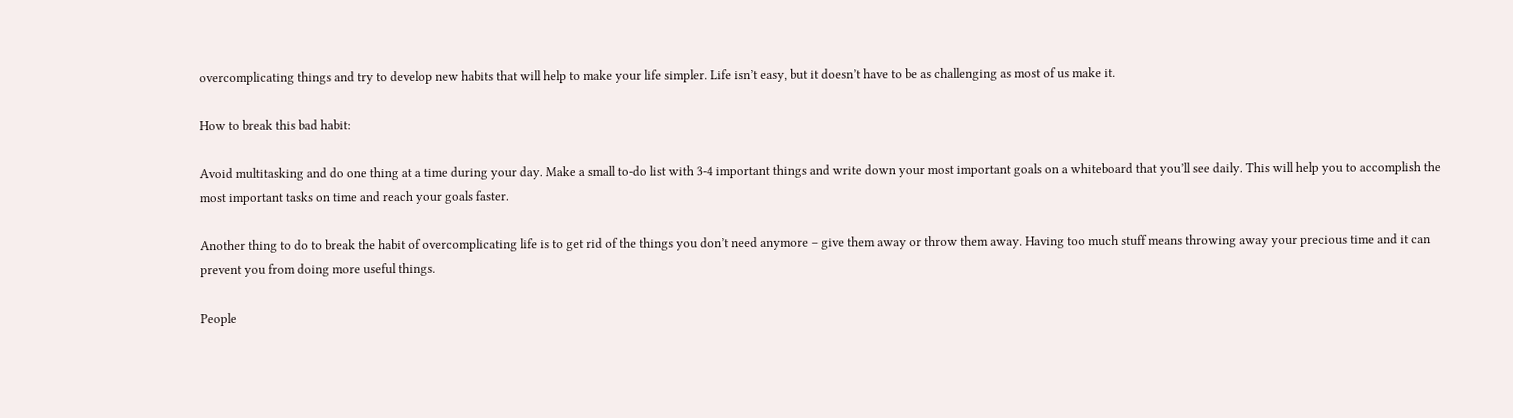overcomplicating things and try to develop new habits that will help to make your life simpler. Life isn’t easy, but it doesn’t have to be as challenging as most of us make it.

How to break this bad habit:

Avoid multitasking and do one thing at a time during your day. Make a small to-do list with 3-4 important things and write down your most important goals on a whiteboard that you’ll see daily. This will help you to accomplish the most important tasks on time and reach your goals faster.

Another thing to do to break the habit of overcomplicating life is to get rid of the things you don’t need anymore – give them away or throw them away. Having too much stuff means throwing away your precious time and it can prevent you from doing more useful things.

People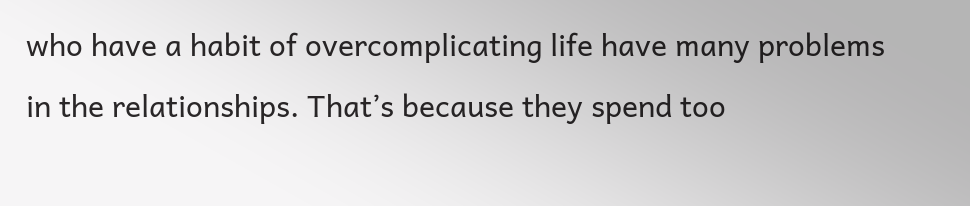who have a habit of overcomplicating life have many problems in the relationships. That’s because they spend too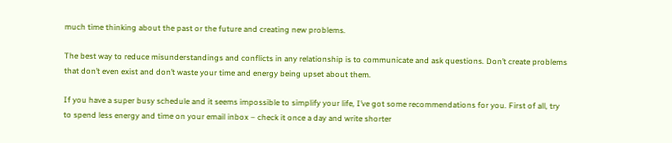much time thinking about the past or the future and creating new problems.

The best way to reduce misunderstandings and conflicts in any relationship is to communicate and ask questions. Don’t create problems that don’t even exist and don’t waste your time and energy being upset about them.

If you have a super busy schedule and it seems impossible to simplify your life, I’ve got some recommendations for you. First of all, try to spend less energy and time on your email inbox – check it once a day and write shorter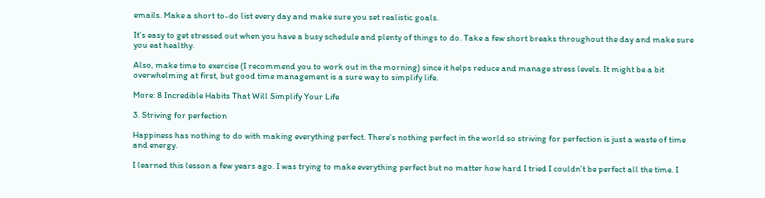emails. Make a short to-do list every day and make sure you set realistic goals.

It’s easy to get stressed out when you have a busy schedule and plenty of things to do. Take a few short breaks throughout the day and make sure you eat healthy.

Also, make time to exercise (I recommend you to work out in the morning) since it helps reduce and manage stress levels. It might be a bit overwhelming at first, but good time management is a sure way to simplify life.

More: 8 Incredible Habits That Will Simplify Your Life

3. Striving for perfection

Happiness has nothing to do with making everything perfect. There’s nothing perfect in the world so striving for perfection is just a waste of time and energy.

I learned this lesson a few years ago. I was trying to make everything perfect but no matter how hard I tried I couldn’t be perfect all the time. I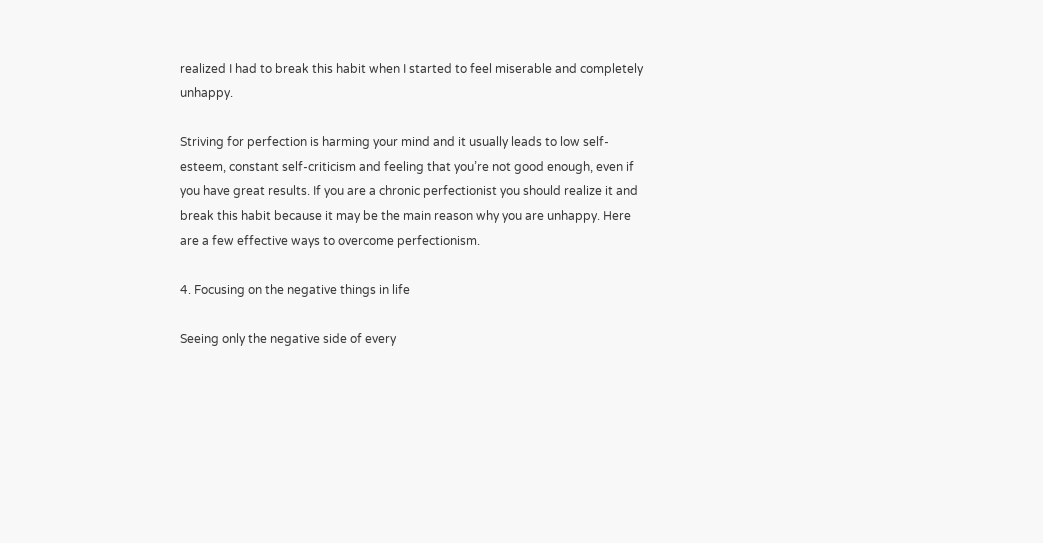realized I had to break this habit when I started to feel miserable and completely unhappy.

Striving for perfection is harming your mind and it usually leads to low self-esteem, constant self-criticism and feeling that you’re not good enough, even if you have great results. If you are a chronic perfectionist you should realize it and break this habit because it may be the main reason why you are unhappy. Here are a few effective ways to overcome perfectionism.

4. Focusing on the negative things in life

Seeing only the negative side of every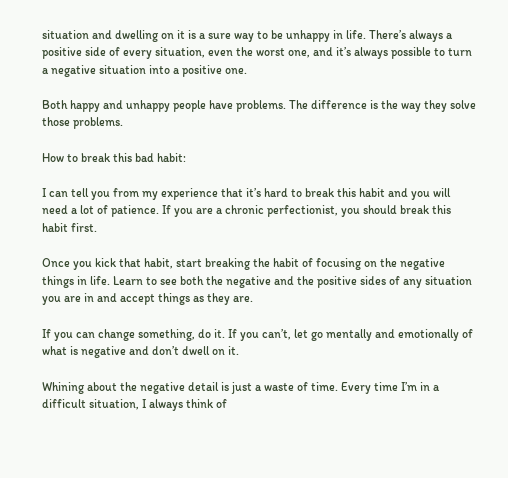situation and dwelling on it is a sure way to be unhappy in life. There’s always a positive side of every situation, even the worst one, and it’s always possible to turn a negative situation into a positive one.

Both happy and unhappy people have problems. The difference is the way they solve those problems.

How to break this bad habit:

I can tell you from my experience that it’s hard to break this habit and you will need a lot of patience. If you are a chronic perfectionist, you should break this habit first.

Once you kick that habit, start breaking the habit of focusing on the negative things in life. Learn to see both the negative and the positive sides of any situation you are in and accept things as they are.

If you can change something, do it. If you can’t, let go mentally and emotionally of what is negative and don’t dwell on it.

Whining about the negative detail is just a waste of time. Every time I’m in a difficult situation, I always think of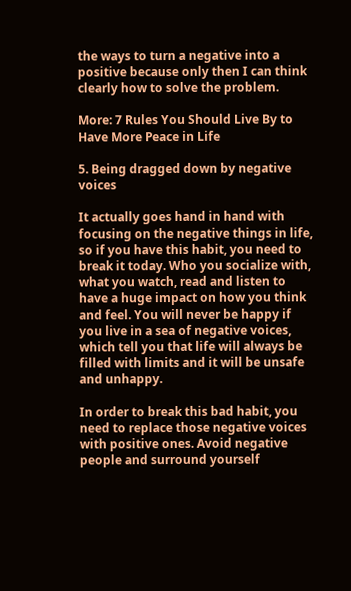the ways to turn a negative into a positive because only then I can think clearly how to solve the problem.

More: 7 Rules You Should Live By to Have More Peace in Life

5. Being dragged down by negative voices

It actually goes hand in hand with focusing on the negative things in life, so if you have this habit, you need to break it today. Who you socialize with, what you watch, read and listen to have a huge impact on how you think and feel. You will never be happy if you live in a sea of negative voices, which tell you that life will always be filled with limits and it will be unsafe and unhappy.

In order to break this bad habit, you need to replace those negative voices with positive ones. Avoid negative people and surround yourself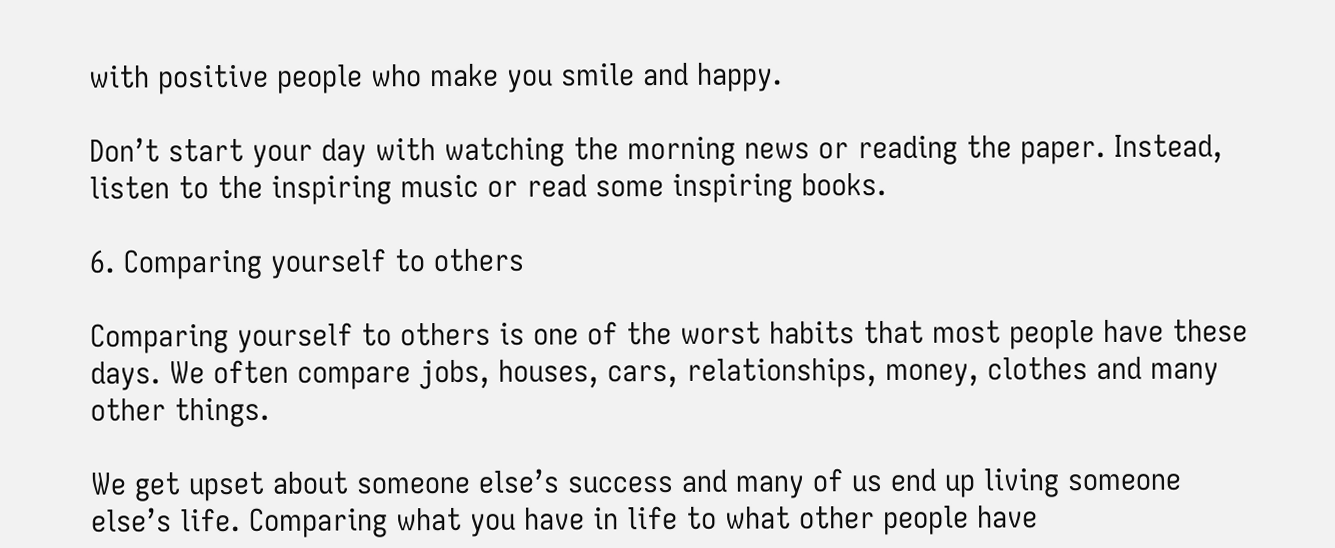with positive people who make you smile and happy.

Don’t start your day with watching the morning news or reading the paper. Instead, listen to the inspiring music or read some inspiring books.

6. Comparing yourself to others

Comparing yourself to others is one of the worst habits that most people have these days. We often compare jobs, houses, cars, relationships, money, clothes and many other things.

We get upset about someone else’s success and many of us end up living someone else’s life. Comparing what you have in life to what other people have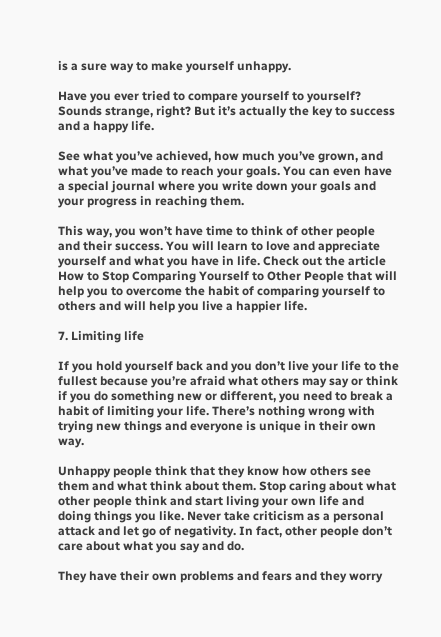is a sure way to make yourself unhappy.

Have you ever tried to compare yourself to yourself? Sounds strange, right? But it’s actually the key to success and a happy life.

See what you’ve achieved, how much you’ve grown, and what you’ve made to reach your goals. You can even have a special journal where you write down your goals and your progress in reaching them.

This way, you won’t have time to think of other people and their success. You will learn to love and appreciate yourself and what you have in life. Check out the article How to Stop Comparing Yourself to Other People that will help you to overcome the habit of comparing yourself to others and will help you live a happier life.

7. Limiting life

If you hold yourself back and you don’t live your life to the fullest because you’re afraid what others may say or think if you do something new or different, you need to break a habit of limiting your life. There’s nothing wrong with trying new things and everyone is unique in their own way.

Unhappy people think that they know how others see them and what think about them. Stop caring about what other people think and start living your own life and doing things you like. Never take criticism as a personal attack and let go of negativity. In fact, other people don’t care about what you say and do.

They have their own problems and fears and they worry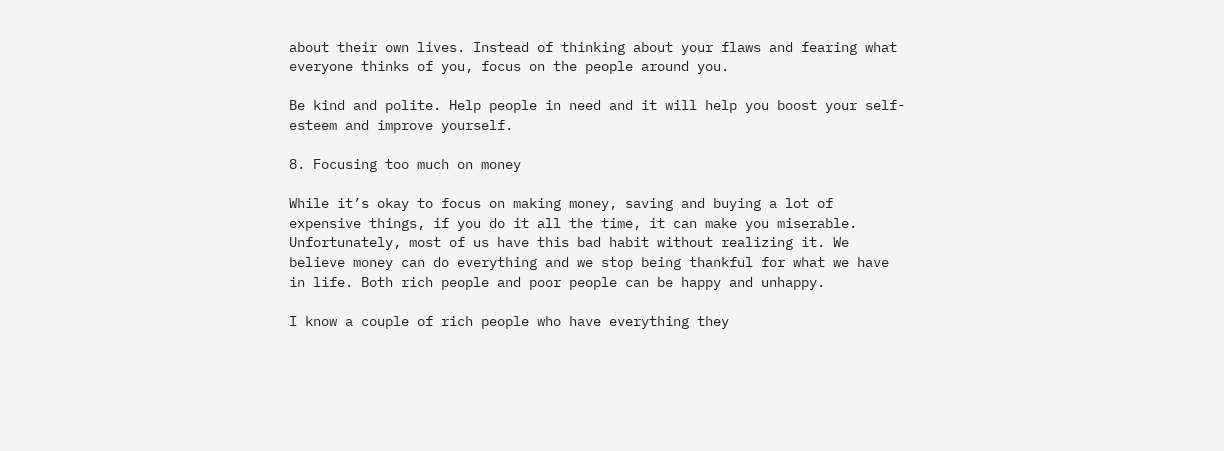about their own lives. Instead of thinking about your flaws and fearing what everyone thinks of you, focus on the people around you.

Be kind and polite. Help people in need and it will help you boost your self-esteem and improve yourself.

8. Focusing too much on money

While it’s okay to focus on making money, saving and buying a lot of expensive things, if you do it all the time, it can make you miserable. Unfortunately, most of us have this bad habit without realizing it. We believe money can do everything and we stop being thankful for what we have in life. Both rich people and poor people can be happy and unhappy.

I know a couple of rich people who have everything they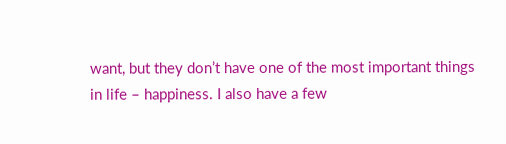want, but they don’t have one of the most important things in life – happiness. I also have a few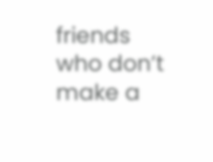friends who don’t make a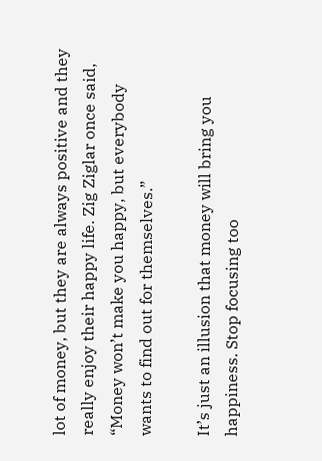lot of money, but they are always positive and they really enjoy their happy life. Zig Ziglar once said, “Money won’t make you happy, but everybody wants to find out for themselves.”

It’s just an illusion that money will bring you happiness. Stop focusing too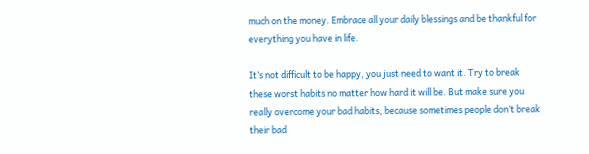much on the money. Embrace all your daily blessings and be thankful for everything you have in life.

It’s not difficult to be happy, you just need to want it. Try to break these worst habits no matter how hard it will be. But make sure you really overcome your bad habits, because sometimes people don’t break their bad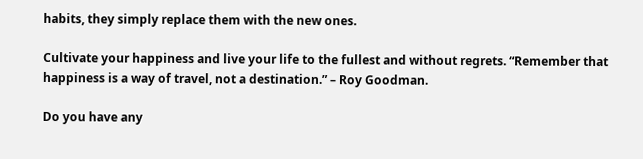habits, they simply replace them with the new ones.

Cultivate your happiness and live your life to the fullest and without regrets. “Remember that happiness is a way of travel, not a destination.” – Roy Goodman.

Do you have any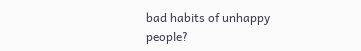bad habits of unhappy people?